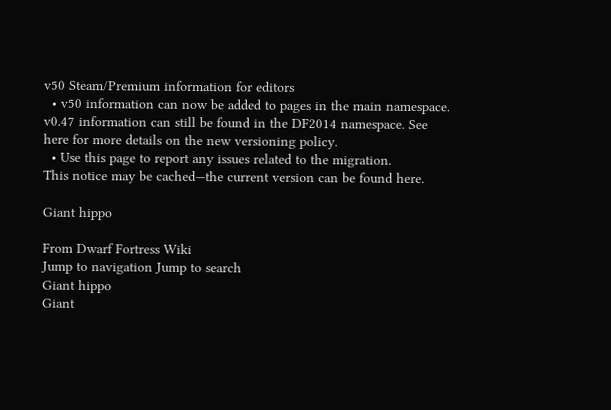v50 Steam/Premium information for editors
  • v50 information can now be added to pages in the main namespace. v0.47 information can still be found in the DF2014 namespace. See here for more details on the new versioning policy.
  • Use this page to report any issues related to the migration.
This notice may be cached—the current version can be found here.

Giant hippo

From Dwarf Fortress Wiki
Jump to navigation Jump to search
Giant hippo
Giant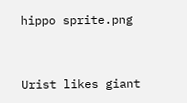hippo sprite.png


Urist likes giant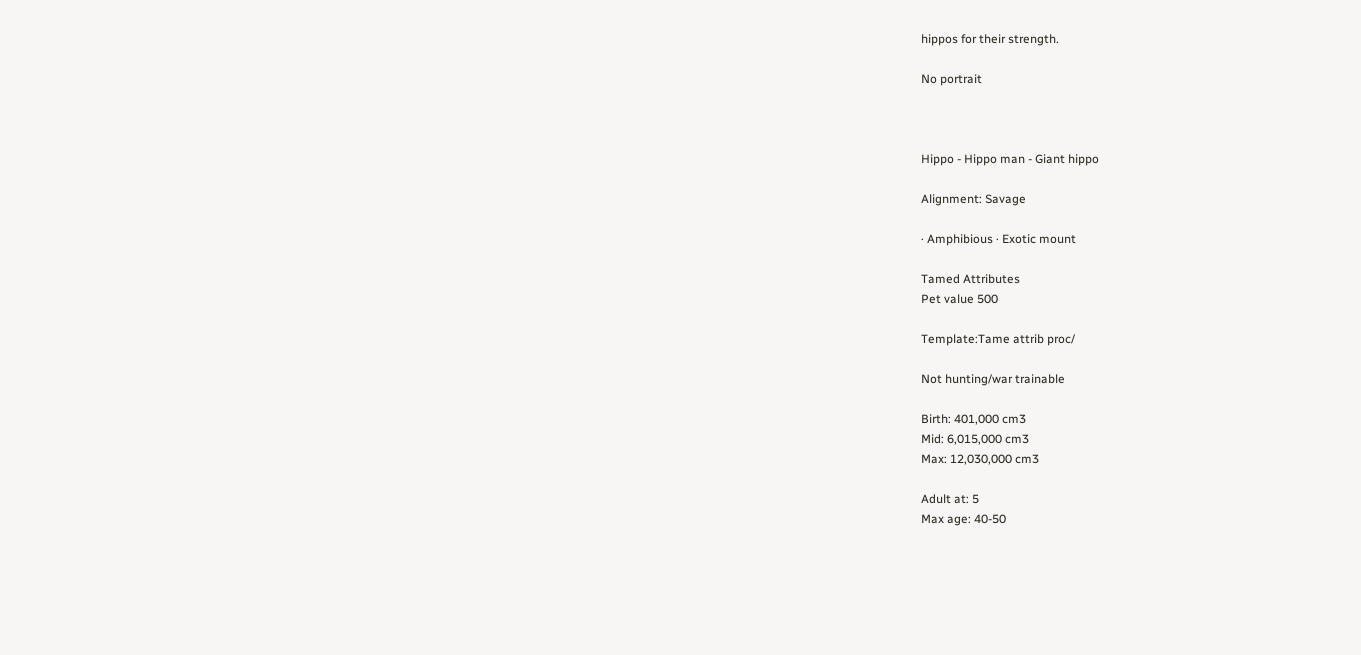hippos for their strength.

No portrait



Hippo - Hippo man - Giant hippo

Alignment: Savage

· Amphibious · Exotic mount

Tamed Attributes
Pet value 500

Template:Tame attrib proc/

Not hunting/war trainable

Birth: 401,000 cm3
Mid: 6,015,000 cm3
Max: 12,030,000 cm3

Adult at: 5
Max age: 40-50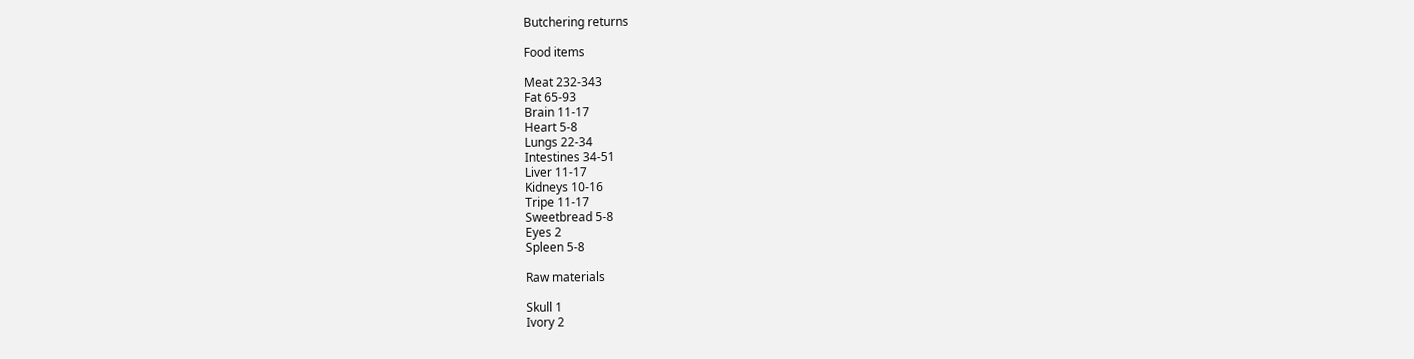Butchering returns

Food items

Meat 232-343
Fat 65-93
Brain 11-17
Heart 5-8
Lungs 22-34
Intestines 34-51
Liver 11-17
Kidneys 10-16
Tripe 11-17
Sweetbread 5-8
Eyes 2
Spleen 5-8

Raw materials

Skull 1
Ivory 2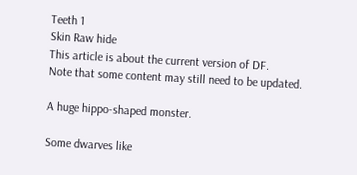Teeth 1
Skin Raw hide
This article is about the current version of DF.
Note that some content may still need to be updated.

A huge hippo-shaped monster.

Some dwarves like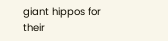giant hippos for their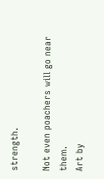strength.

Not even poachers will go near them.
Art by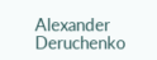Alexander Deruchenko